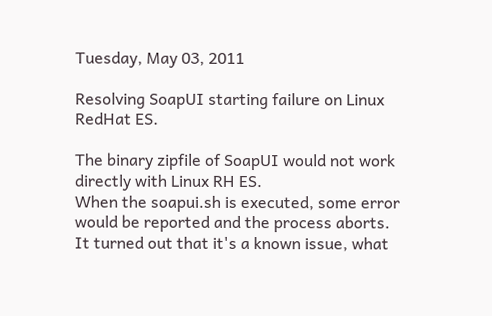Tuesday, May 03, 2011

Resolving SoapUI starting failure on Linux RedHat ES.

The binary zipfile of SoapUI would not work directly with Linux RH ES.
When the soapui.sh is executed, some error would be reported and the process aborts.
It turned out that it's a known issue, what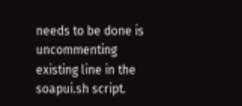needs to be done is uncommenting existing line in the soapui.sh script.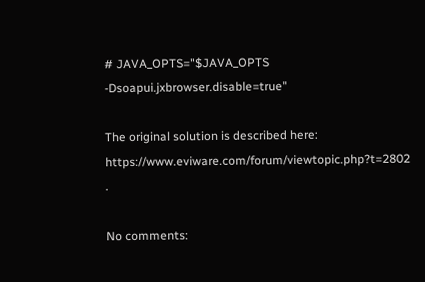# JAVA_OPTS="$JAVA_OPTS -Dsoapui.jxbrowser.disable=true"

The original solution is described here:
https://www.eviware.com/forum/viewtopic.php?t=2802 .

No comments: